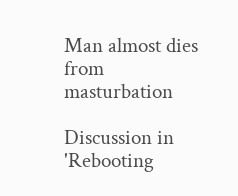Man almost dies from masturbation

Discussion in 'Rebooting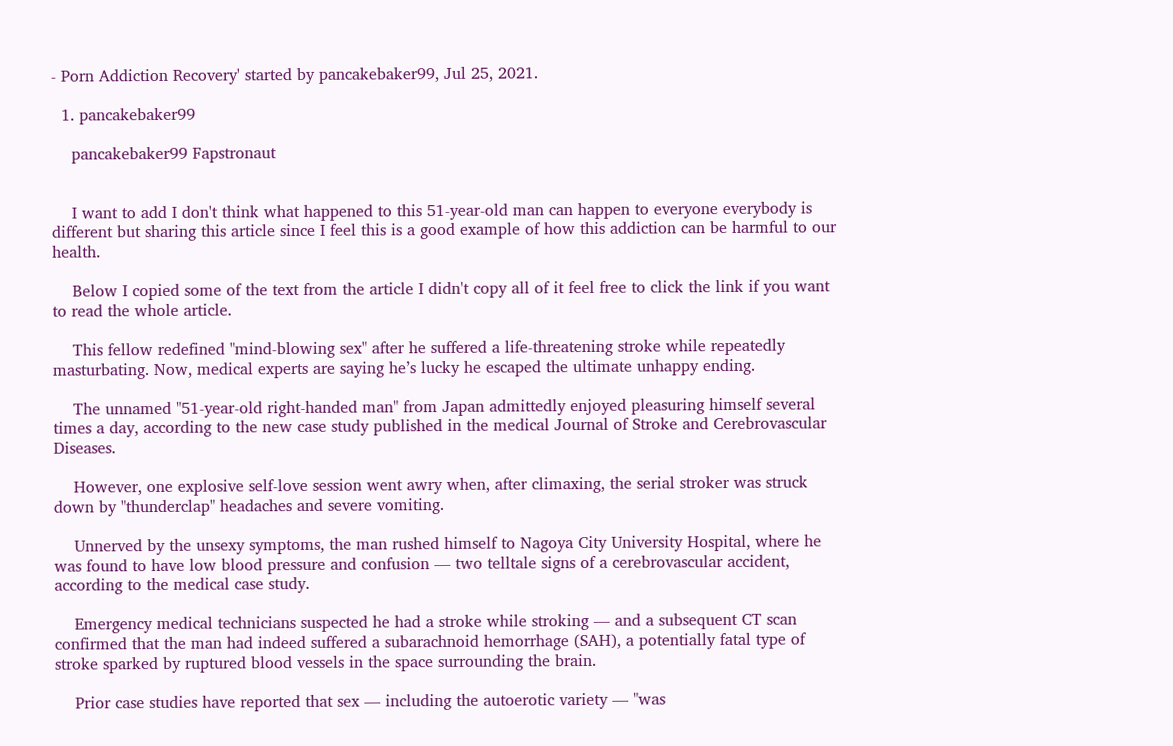- Porn Addiction Recovery' started by pancakebaker99, Jul 25, 2021.

  1. pancakebaker99

    pancakebaker99 Fapstronaut


    I want to add I don't think what happened to this 51-year-old man can happen to everyone everybody is different but sharing this article since I feel this is a good example of how this addiction can be harmful to our health.

    Below I copied some of the text from the article I didn't copy all of it feel free to click the link if you want to read the whole article.

    This fellow redefined "mind-blowing sex" after he suffered a life-threatening stroke while repeatedly masturbating. Now, medical experts are saying he’s lucky he escaped the ultimate unhappy ending.

    The unnamed "51-year-old right-handed man" from Japan admittedly enjoyed pleasuring himself several times a day, according to the new case study published in the medical Journal of Stroke and Cerebrovascular Diseases.

    However, one explosive self-love session went awry when, after climaxing, the serial stroker was struck down by "thunderclap" headaches and severe vomiting.

    Unnerved by the unsexy symptoms, the man rushed himself to Nagoya City University Hospital, where he was found to have low blood pressure and confusion — two telltale signs of a cerebrovascular accident, according to the medical case study.

    Emergency medical technicians suspected he had a stroke while stroking — and a subsequent CT scan confirmed that the man had indeed suffered a subarachnoid hemorrhage (SAH), a potentially fatal type of stroke sparked by ruptured blood vessels in the space surrounding the brain.

    Prior case studies have reported that sex — including the autoerotic variety — "was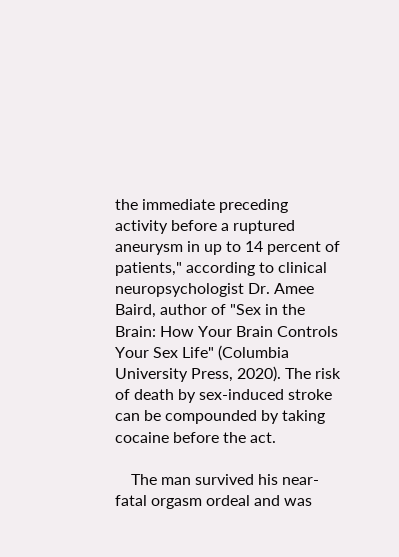the immediate preceding activity before a ruptured aneurysm in up to 14 percent of patients," according to clinical neuropsychologist Dr. Amee Baird, author of "Sex in the Brain: How Your Brain Controls Your Sex Life" (Columbia University Press, 2020). The risk of death by sex-induced stroke can be compounded by taking cocaine before the act.

    The man survived his near-fatal orgasm ordeal and was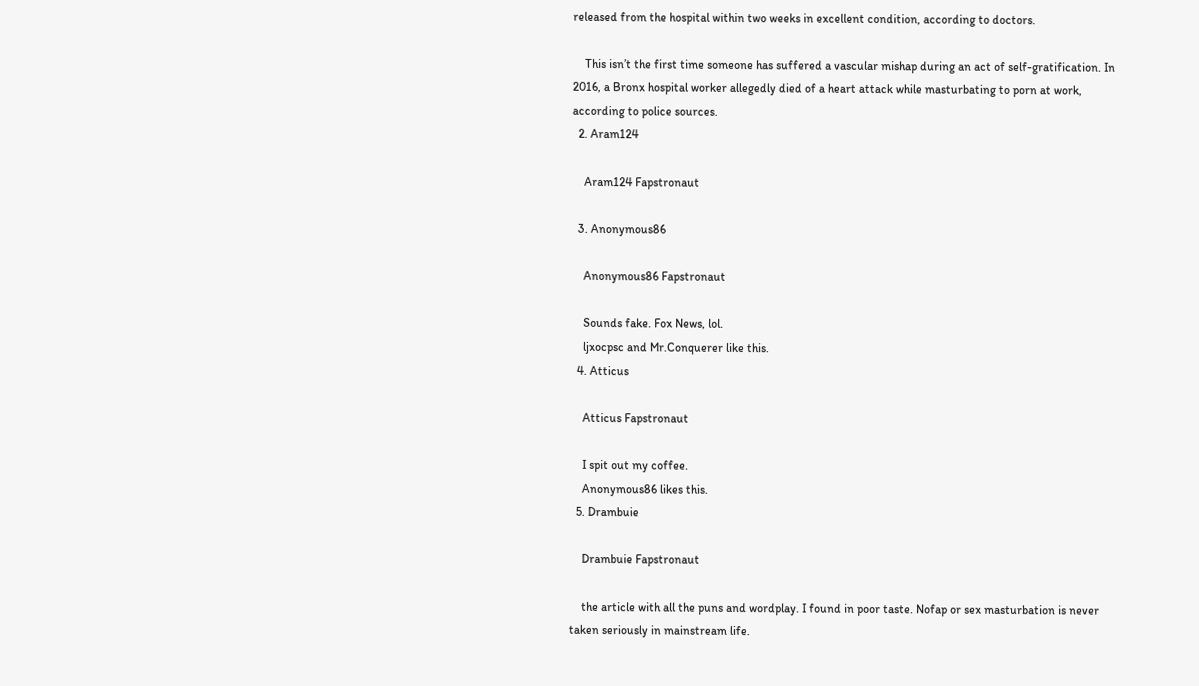released from the hospital within two weeks in excellent condition, according to doctors.

    This isn’t the first time someone has suffered a vascular mishap during an act of self-gratification. In 2016, a Bronx hospital worker allegedly died of a heart attack while masturbating to porn at work, according to police sources.
  2. Aram124

    Aram124 Fapstronaut

  3. Anonymous86

    Anonymous86 Fapstronaut

    Sounds fake. Fox News, lol.
    ljxocpsc and Mr.Conquerer like this.
  4. Atticus

    Atticus Fapstronaut

    I spit out my coffee.
    Anonymous86 likes this.
  5. Drambuie

    Drambuie Fapstronaut

    the article with all the puns and wordplay. I found in poor taste. Nofap or sex masturbation is never taken seriously in mainstream life.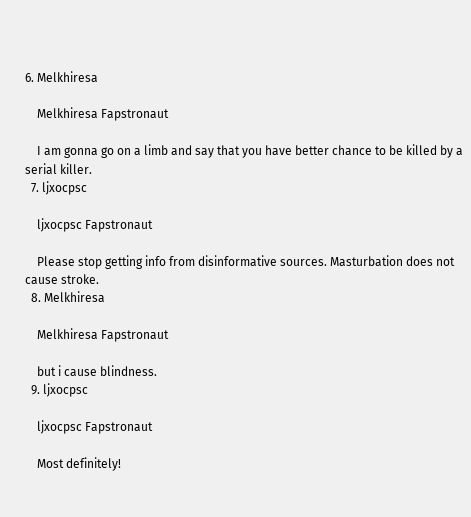6. Melkhiresa

    Melkhiresa Fapstronaut

    I am gonna go on a limb and say that you have better chance to be killed by a serial killer.
  7. ljxocpsc

    ljxocpsc Fapstronaut

    Please stop getting info from disinformative sources. Masturbation does not cause stroke.
  8. Melkhiresa

    Melkhiresa Fapstronaut

    but i cause blindness.
  9. ljxocpsc

    ljxocpsc Fapstronaut

    Most definitely!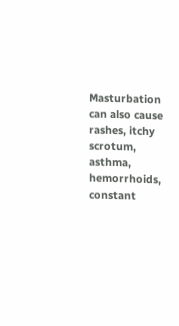Masturbation can also cause rashes, itchy scrotum, asthma, hemorrhoids, constant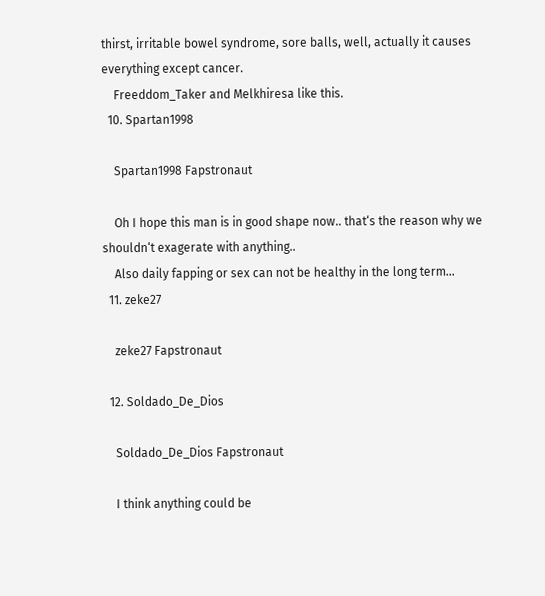thirst, irritable bowel syndrome, sore balls, well, actually it causes everything except cancer.
    Freeddom_Taker and Melkhiresa like this.
  10. Spartan1998

    Spartan1998 Fapstronaut

    Oh I hope this man is in good shape now.. that‘s the reason why we shouldn‘t exagerate with anything..
    Also daily fapping or sex can not be healthy in the long term…
  11. zeke27

    zeke27 Fapstronaut

  12. Soldado_De_Dios

    Soldado_De_Dios Fapstronaut

    I think anything could be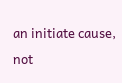an initiate cause, not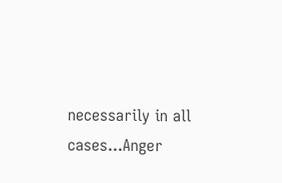necessarily in all cases...Anger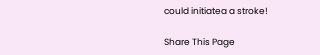could initiatea a stroke!

Share This Page